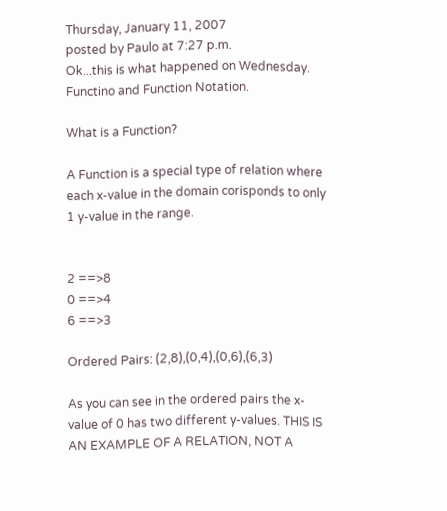Thursday, January 11, 2007
posted by Paulo at 7:27 p.m.
Ok...this is what happened on Wednesday. Functino and Function Notation.

What is a Function?

A Function is a special type of relation where each x-value in the domain corisponds to only 1 y-value in the range.


2 ==>8
0 ==>4
6 ==>3

Ordered Pairs: (2,8),(0,4),(0,6),(6,3)

As you can see in the ordered pairs the x-value of 0 has two different y-values. THIS IS AN EXAMPLE OF A RELATION, NOT A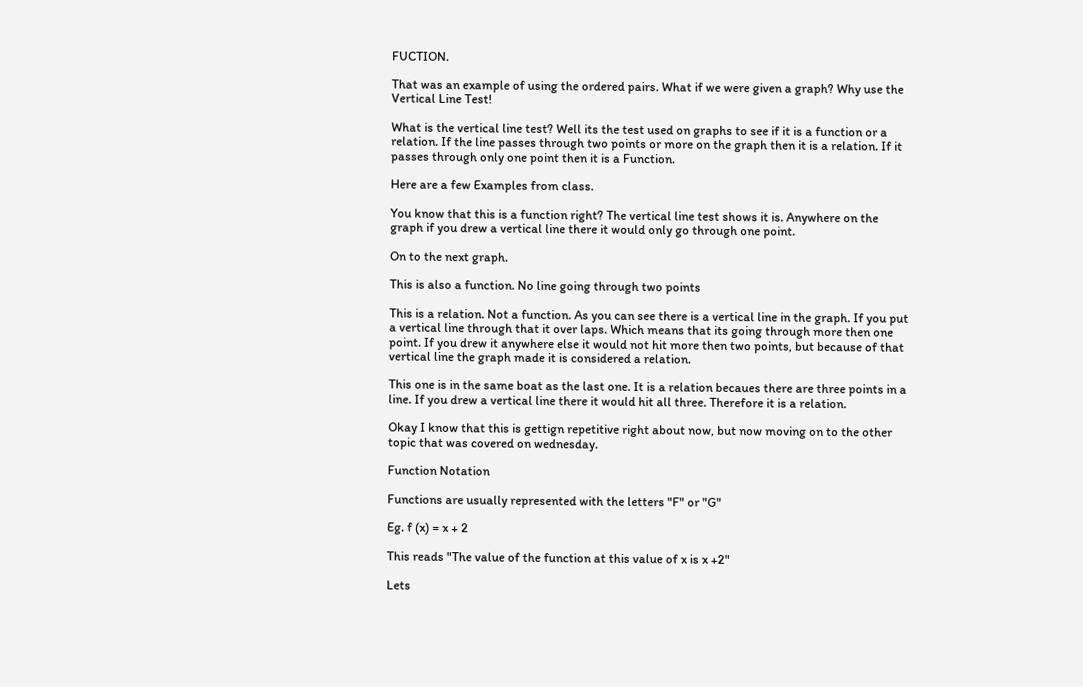FUCTION.

That was an example of using the ordered pairs. What if we were given a graph? Why use the Vertical Line Test!

What is the vertical line test? Well its the test used on graphs to see if it is a function or a relation. If the line passes through two points or more on the graph then it is a relation. If it passes through only one point then it is a Function.

Here are a few Examples from class.

You know that this is a function right? The vertical line test shows it is. Anywhere on the graph if you drew a vertical line there it would only go through one point.

On to the next graph.

This is also a function. No line going through two points

This is a relation. Not a function. As you can see there is a vertical line in the graph. If you put a vertical line through that it over laps. Which means that its going through more then one point. If you drew it anywhere else it would not hit more then two points, but because of that vertical line the graph made it is considered a relation.

This one is in the same boat as the last one. It is a relation becaues there are three points in a line. If you drew a vertical line there it would hit all three. Therefore it is a relation.

Okay I know that this is gettign repetitive right about now, but now moving on to the other topic that was covered on wednesday.

Function Notation

Functions are usually represented with the letters "F" or "G"

Eg. f (x) = x + 2

This reads "The value of the function at this value of x is x +2"

Lets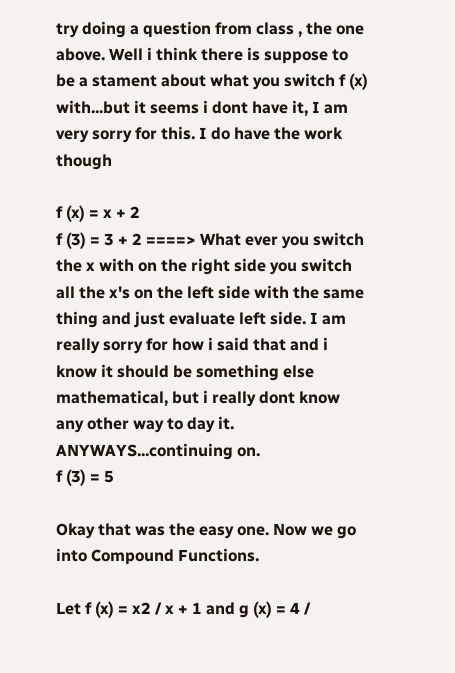try doing a question from class , the one above. Well i think there is suppose to be a stament about what you switch f (x) with...but it seems i dont have it, I am very sorry for this. I do have the work though

f (x) = x + 2
f (3) = 3 + 2 ====> What ever you switch the x with on the right side you switch all the x's on the left side with the same thing and just evaluate left side. I am really sorry for how i said that and i know it should be something else mathematical, but i really dont know any other way to day it. ANYWAYS...continuing on.
f (3) = 5

Okay that was the easy one. Now we go into Compound Functions.

Let f (x) = x2 / x + 1 and g (x) = 4 /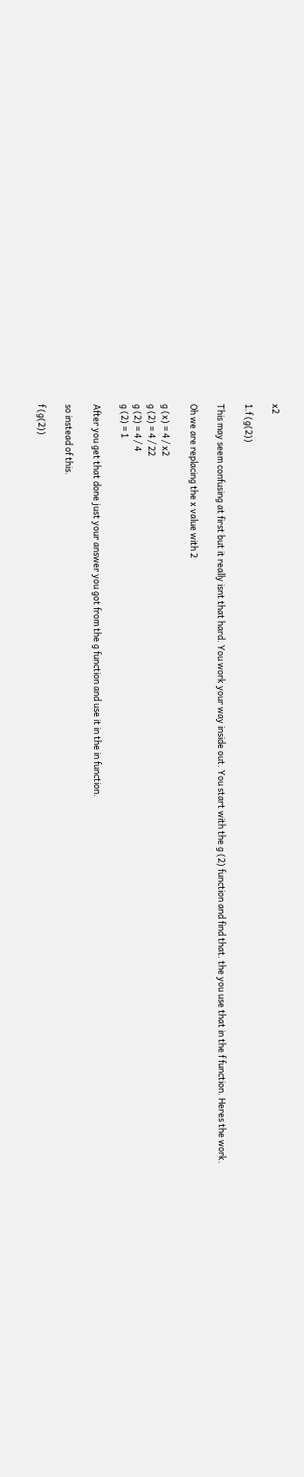x2

1.f (g(2))

This may seem confusing at first but it really isnt that hard. You work your way inside out. You start with the g (2) function and find that. the you use that in the f function. Heres the work.

Oh we are replacing the x value with 2

g (x) = 4 / x2
g (2) = 4 / 22
g (2) = 4 / 4
g (2) = 1

After you get that done just your answer you got from the g function and use it in the in function.

so instead of this.

f (g(2))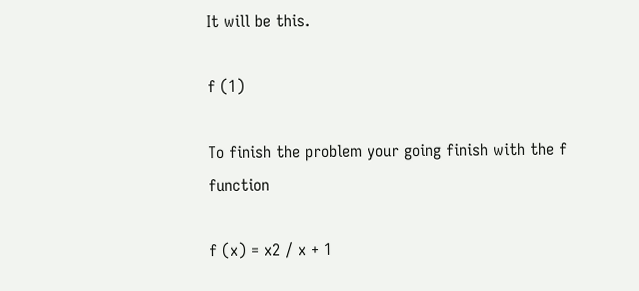It will be this.

f (1)

To finish the problem your going finish with the f function

f (x) = x2 / x + 1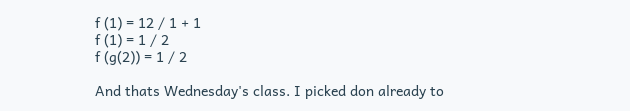f (1) = 12 / 1 + 1
f (1) = 1 / 2
f (g(2)) = 1 / 2

And thats Wednesday's class. I picked don already to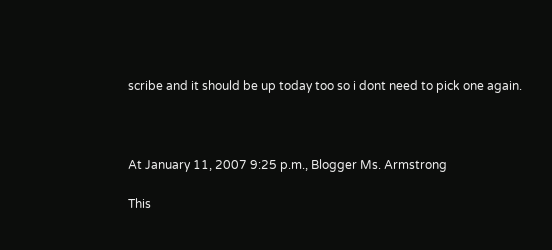scribe and it should be up today too so i dont need to pick one again.



At January 11, 2007 9:25 p.m., Blogger Ms. Armstrong

This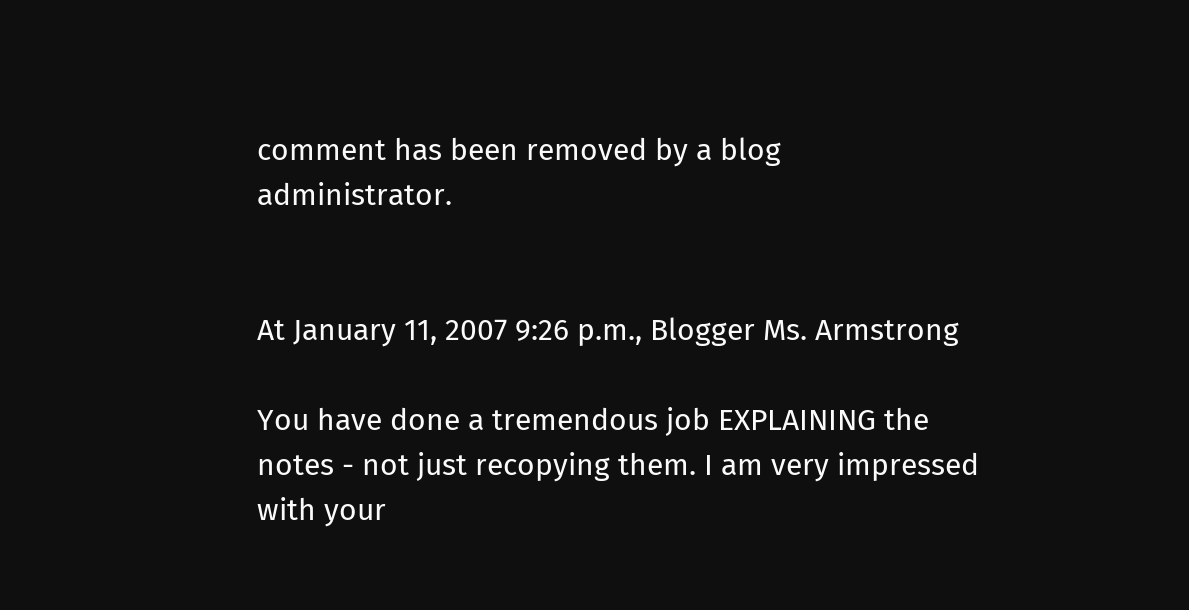comment has been removed by a blog administrator.


At January 11, 2007 9:26 p.m., Blogger Ms. Armstrong

You have done a tremendous job EXPLAINING the notes - not just recopying them. I am very impressed with your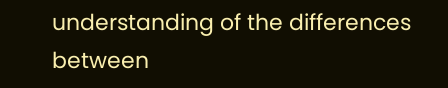understanding of the differences between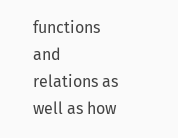functions and relations as well as how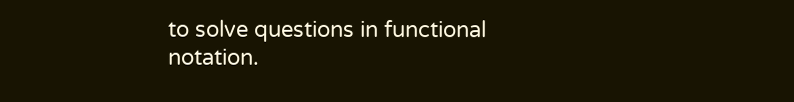to solve questions in functional notation.